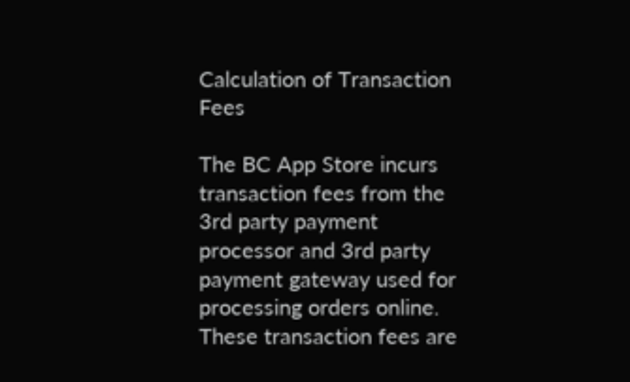Calculation of Transaction Fees

The BC App Store incurs transaction fees from the 3rd party payment processor and 3rd party payment gateway used for processing orders online. These transaction fees are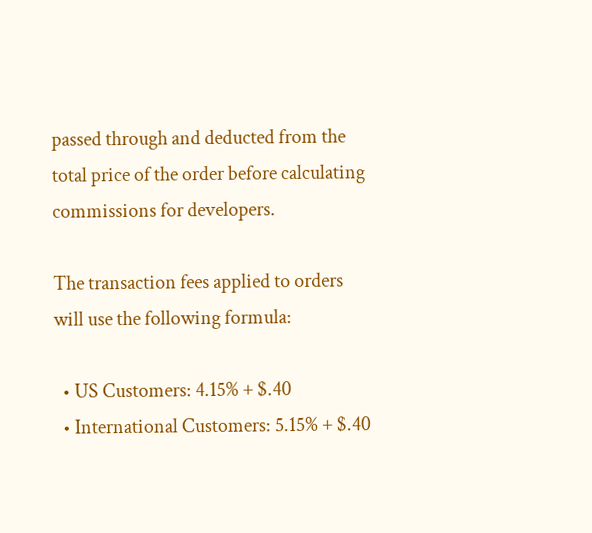passed through and deducted from the total price of the order before calculating commissions for developers.

The transaction fees applied to orders will use the following formula:

  • US Customers: 4.15% + $.40
  • International Customers: 5.15% + $.40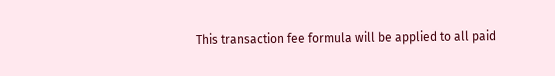This transaction fee formula will be applied to all paid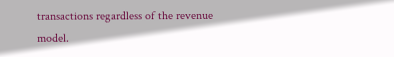transactions regardless of the revenue model.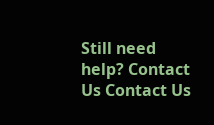Still need help? Contact Us Contact Us